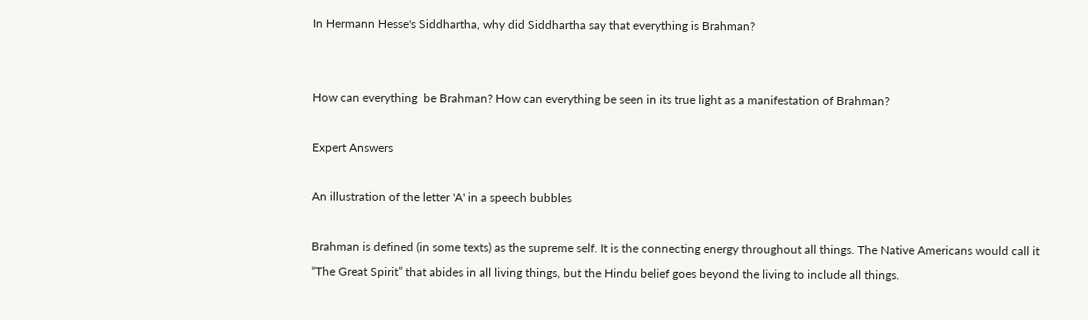In Hermann Hesse's Siddhartha, why did Siddhartha say that everything is Brahman?


How can everything  be Brahman? How can everything be seen in its true light as a manifestation of Brahman?

Expert Answers

An illustration of the letter 'A' in a speech bubbles

Brahman is defined (in some texts) as the supreme self. It is the connecting energy throughout all things. The Native Americans would call it “The Great Spirit” that abides in all living things, but the Hindu belief goes beyond the living to include all things.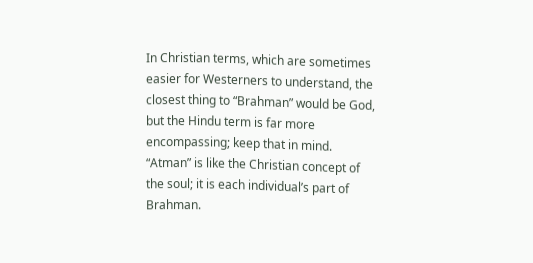In Christian terms, which are sometimes easier for Westerners to understand, the closest thing to “Brahman” would be God, but the Hindu term is far more encompassing; keep that in mind.  “Atman” is like the Christian concept of the soul; it is each individual’s part of Brahman.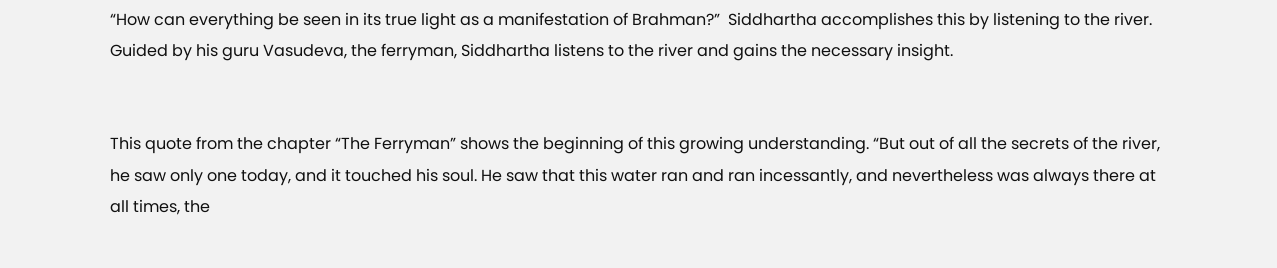“How can everything be seen in its true light as a manifestation of Brahman?”  Siddhartha accomplishes this by listening to the river. Guided by his guru Vasudeva, the ferryman, Siddhartha listens to the river and gains the necessary insight.


This quote from the chapter “The Ferryman” shows the beginning of this growing understanding. “But out of all the secrets of the river, he saw only one today, and it touched his soul. He saw that this water ran and ran incessantly, and nevertheless was always there at all times, the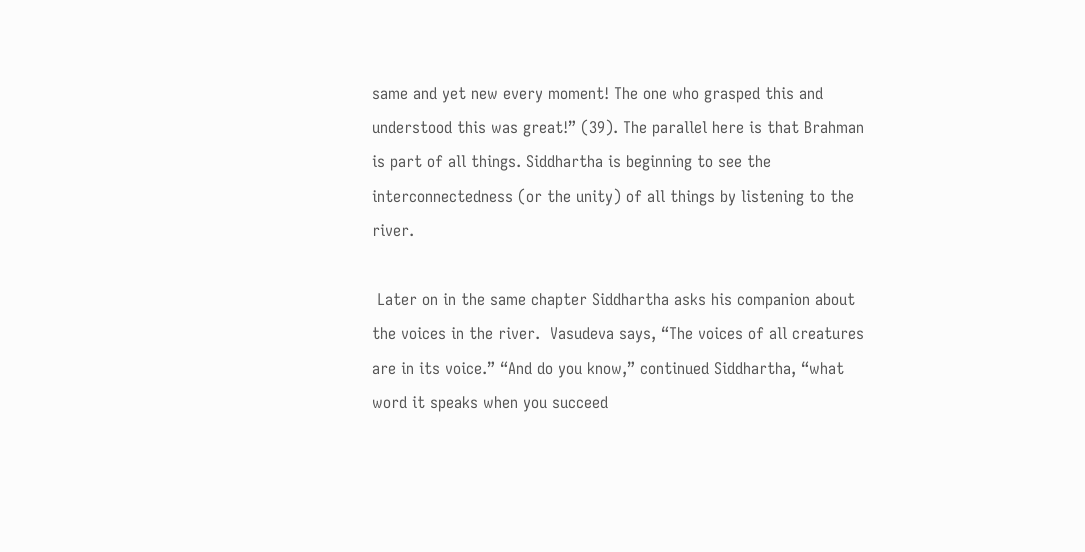same and yet new every moment! The one who grasped this and understood this was great!” (39). The parallel here is that Brahman is part of all things. Siddhartha is beginning to see the interconnectedness (or the unity) of all things by listening to the river.

 Later on in the same chapter Siddhartha asks his companion about the voices in the river.  Vasudeva says, “The voices of all creatures are in its voice.” “And do you know,” continued Siddhartha, “what word it speaks when you succeed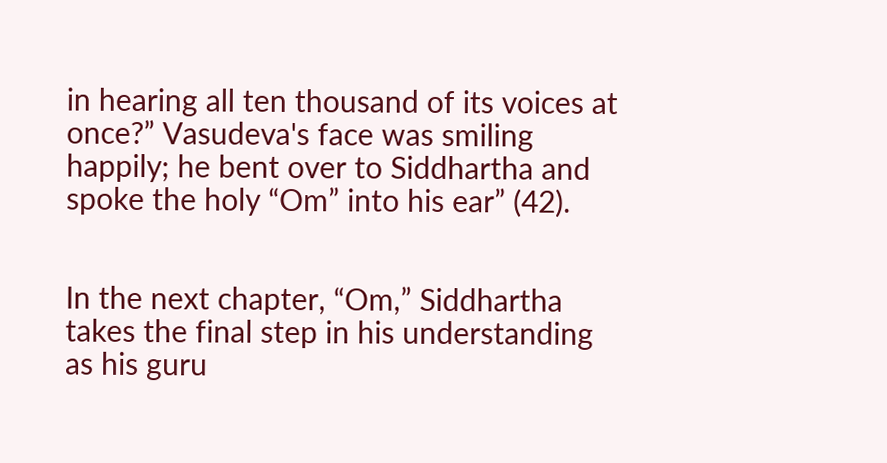in hearing all ten thousand of its voices at once?” Vasudeva's face was smiling happily; he bent over to Siddhartha and spoke the holy “Om” into his ear” (42).


In the next chapter, “Om,” Siddhartha takes the final step in his understanding as his guru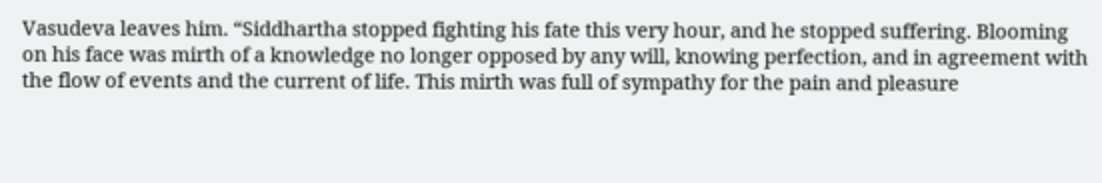Vasudeva leaves him. “Siddhartha stopped fighting his fate this very hour, and he stopped suffering. Blooming on his face was mirth of a knowledge no longer opposed by any will, knowing perfection, and in agreement with the flow of events and the current of life. This mirth was full of sympathy for the pain and pleasure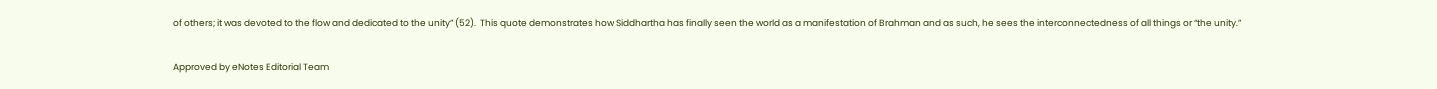of others; it was devoted to the flow and dedicated to the unity” (52).  This quote demonstrates how Siddhartha has finally seen the world as a manifestation of Brahman and as such, he sees the interconnectedness of all things or “the unity.”

Approved by eNotes Editorial Team